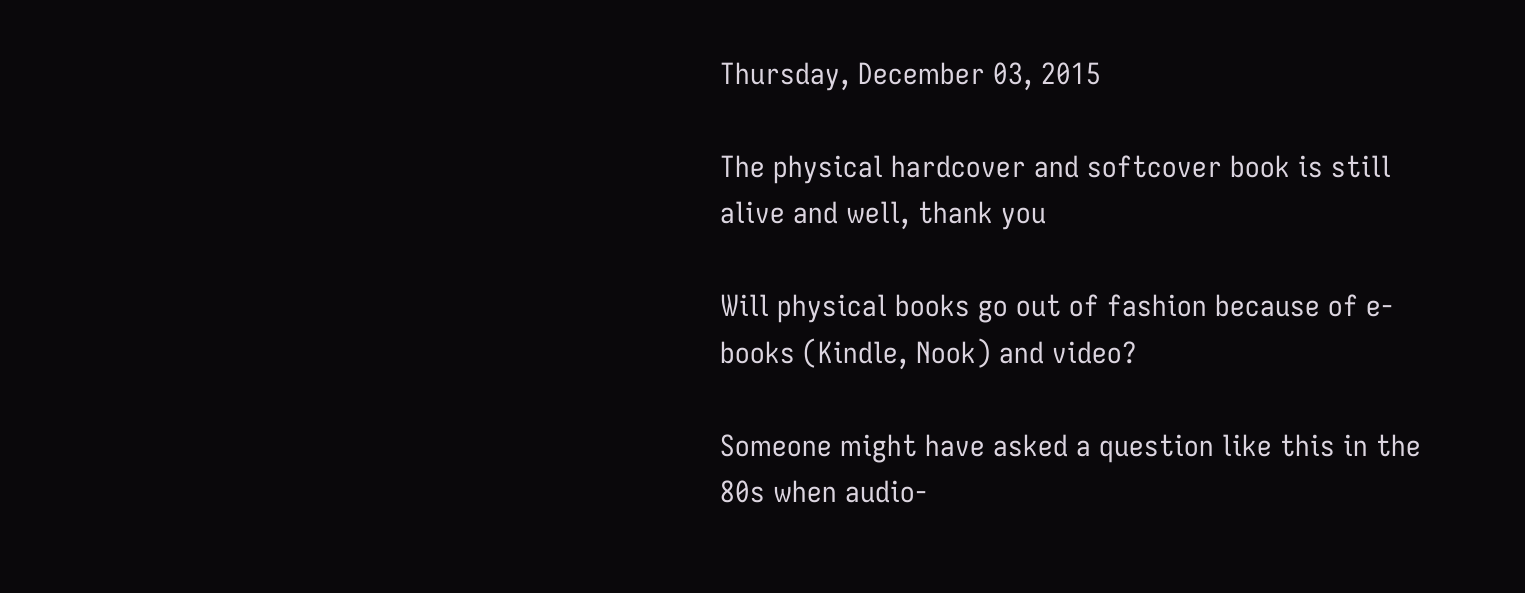Thursday, December 03, 2015

The physical hardcover and softcover book is still alive and well, thank you

Will physical books go out of fashion because of e-books (Kindle, Nook) and video?

Someone might have asked a question like this in the 80s when audio-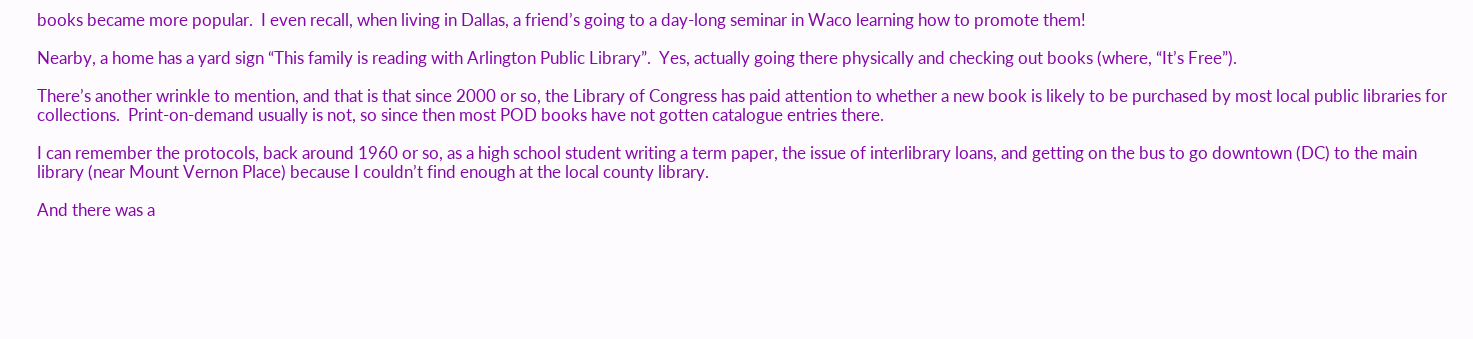books became more popular.  I even recall, when living in Dallas, a friend’s going to a day-long seminar in Waco learning how to promote them!

Nearby, a home has a yard sign “This family is reading with Arlington Public Library”.  Yes, actually going there physically and checking out books (where, “It’s Free”).

There’s another wrinkle to mention, and that is that since 2000 or so, the Library of Congress has paid attention to whether a new book is likely to be purchased by most local public libraries for collections.  Print-on-demand usually is not, so since then most POD books have not gotten catalogue entries there.

I can remember the protocols, back around 1960 or so, as a high school student writing a term paper, the issue of interlibrary loans, and getting on the bus to go downtown (DC) to the main library (near Mount Vernon Place) because I couldn’t find enough at the local county library.

And there was a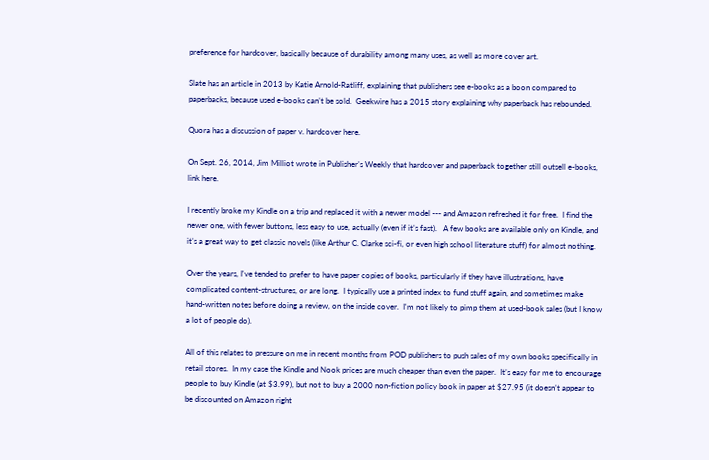preference for hardcover, basically because of durability among many uses, as well as more cover art.

Slate has an article in 2013 by Katie Arnold-Ratliff, explaining that publishers see e-books as a boon compared to paperbacks, because used e-books can’t be sold.  Geekwire has a 2015 story explaining why paperback has rebounded.

Quora has a discussion of paper v. hardcover here.

On Sept. 26, 2014, Jim Milliot wrote in Publisher’s Weekly that hardcover and paperback together still outsell e-books, link here.

I recently broke my Kindle on a trip and replaced it with a newer model --- and Amazon refreshed it for free.  I find the newer one, with fewer buttons, less easy to use, actually (even if it’s fast).   A few books are available only on Kindle, and it’s a great way to get classic novels (like Arthur C. Clarke sci-fi, or even high school literature stuff) for almost nothing.

Over the years, I've tended to prefer to have paper copies of books, particularly if they have illustrations, have complicated content-structures, or are long.  I typically use a printed index to fund stuff again, and sometimes make hand-written notes before doing a review, on the inside cover.  I'm not likely to pimp them at used-book sales (but I know a lot of people do).

All of this relates to pressure on me in recent months from POD publishers to push sales of my own books specifically in retail stores.  In my case the Kindle and Nook prices are much cheaper than even the paper.  It’s easy for me to encourage people to buy Kindle (at $3.99), but not to buy a 2000 non-fiction policy book in paper at $27.95 (it doesn’t appear to be discounted on Amazon right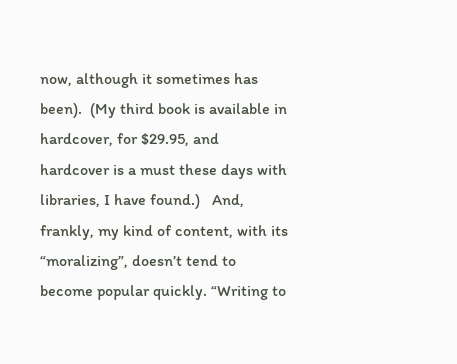now, although it sometimes has been).  (My third book is available in hardcover, for $29.95, and hardcover is a must these days with libraries, I have found.)   And, frankly, my kind of content, with its “moralizing”, doesn’t tend to become popular quickly. “Writing to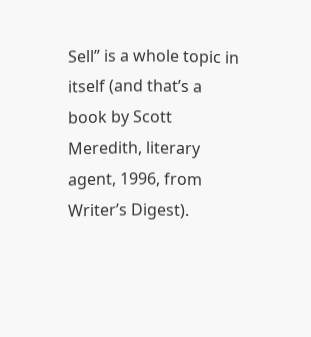Sell” is a whole topic in itself (and that’s a book by Scott Meredith, literary agent, 1996, from Writer’s Digest).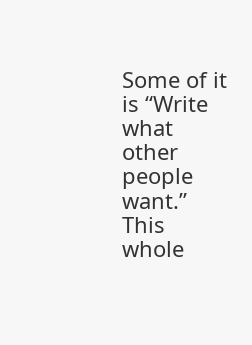Some of it is “Write what other people want.”  This whole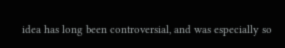idea has long been controversial, and was especially so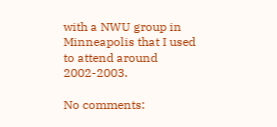with a NWU group in Minneapolis that I used to attend around 2002-2003.

No comments: